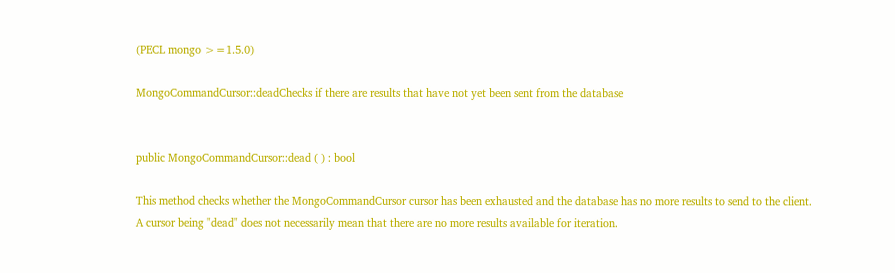(PECL mongo >=1.5.0)

MongoCommandCursor::deadChecks if there are results that have not yet been sent from the database


public MongoCommandCursor::dead ( ) : bool

This method checks whether the MongoCommandCursor cursor has been exhausted and the database has no more results to send to the client. A cursor being "dead" does not necessarily mean that there are no more results available for iteration.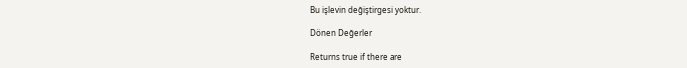Bu işlevin değiştirgesi yoktur.

Dönen Değerler

Returns true if there are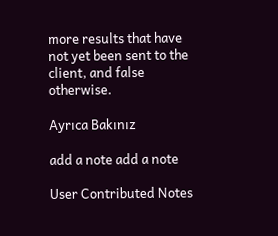more results that have not yet been sent to the client, and false otherwise.

Ayrıca Bakınız

add a note add a note

User Contributed Notes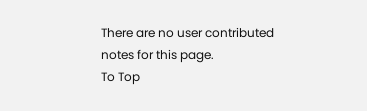There are no user contributed notes for this page.
To Top